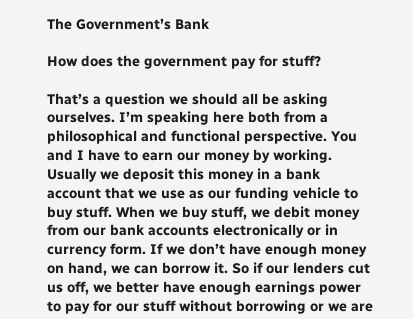The Government’s Bank

How does the government pay for stuff?

That’s a question we should all be asking ourselves. I’m speaking here both from a philosophical and functional perspective. You and I have to earn our money by working. Usually we deposit this money in a bank account that we use as our funding vehicle to buy stuff. When we buy stuff, we debit money from our bank accounts electronically or in currency form. If we don’t have enough money on hand, we can borrow it. So if our lenders cut us off, we better have enough earnings power to pay for our stuff without borrowing or we are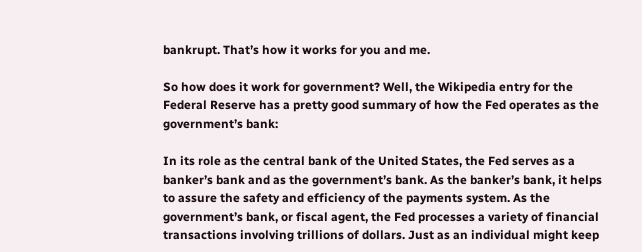bankrupt. That’s how it works for you and me.

So how does it work for government? Well, the Wikipedia entry for the Federal Reserve has a pretty good summary of how the Fed operates as the government’s bank:

In its role as the central bank of the United States, the Fed serves as a banker’s bank and as the government’s bank. As the banker’s bank, it helps to assure the safety and efficiency of the payments system. As the government’s bank, or fiscal agent, the Fed processes a variety of financial transactions involving trillions of dollars. Just as an individual might keep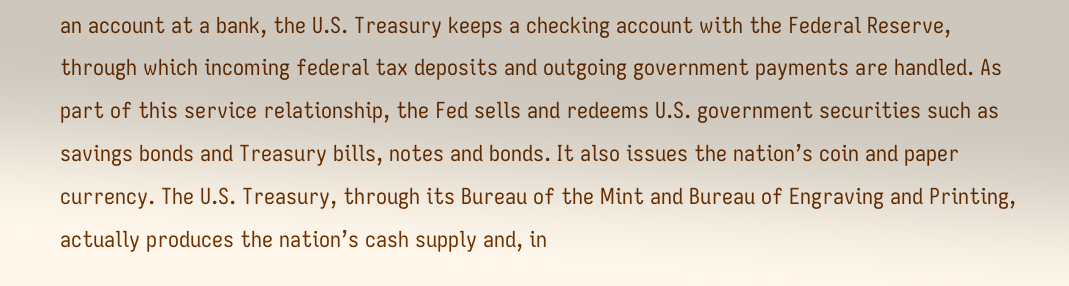an account at a bank, the U.S. Treasury keeps a checking account with the Federal Reserve, through which incoming federal tax deposits and outgoing government payments are handled. As part of this service relationship, the Fed sells and redeems U.S. government securities such as savings bonds and Treasury bills, notes and bonds. It also issues the nation’s coin and paper currency. The U.S. Treasury, through its Bureau of the Mint and Bureau of Engraving and Printing, actually produces the nation’s cash supply and, in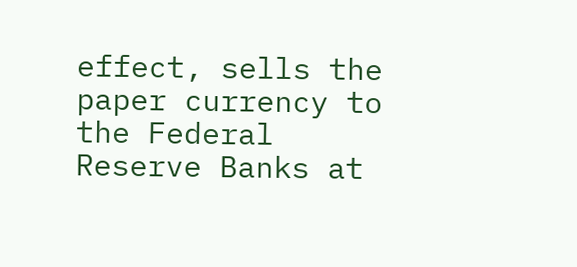effect, sells the paper currency to the Federal Reserve Banks at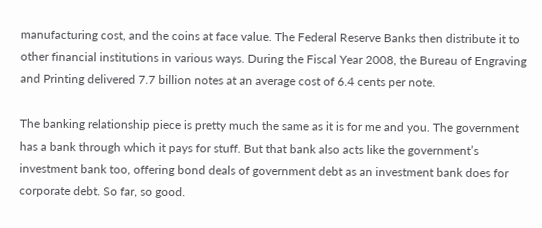manufacturing cost, and the coins at face value. The Federal Reserve Banks then distribute it to other financial institutions in various ways. During the Fiscal Year 2008, the Bureau of Engraving and Printing delivered 7.7 billion notes at an average cost of 6.4 cents per note.

The banking relationship piece is pretty much the same as it is for me and you. The government has a bank through which it pays for stuff. But that bank also acts like the government’s investment bank too, offering bond deals of government debt as an investment bank does for corporate debt. So far, so good.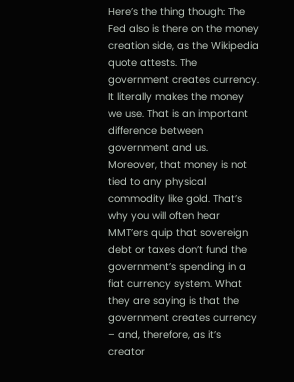Here’s the thing though: The Fed also is there on the money creation side, as the Wikipedia quote attests. The government creates currency. It literally makes the money we use. That is an important difference between government and us. Moreover, that money is not tied to any physical commodity like gold. That’s why you will often hear MMT’ers quip that sovereign debt or taxes don’t fund the government’s spending in a fiat currency system. What they are saying is that the government creates currency – and, therefore, as it’s creator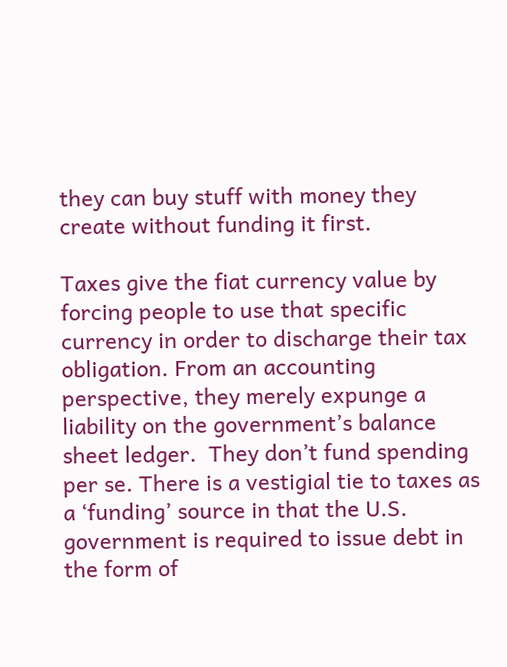they can buy stuff with money they create without funding it first.

Taxes give the fiat currency value by forcing people to use that specific currency in order to discharge their tax obligation. From an accounting perspective, they merely expunge a liability on the government’s balance sheet ledger.  They don’t fund spending per se. There is a vestigial tie to taxes as a ‘funding’ source in that the U.S. government is required to issue debt in the form of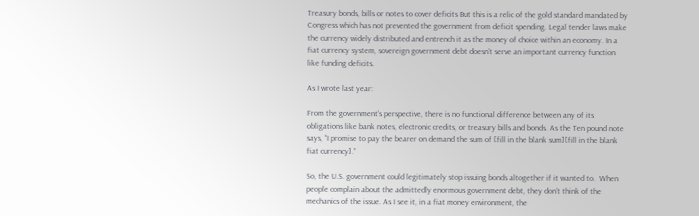Treasury bonds, bills or notes to cover deficits But this is a relic of the gold standard mandated by Congress which has not prevented the government from deficit spending. Legal tender laws make the currency widely distributed and entrench it as the money of choice within an economy. In a fiat currency system, sovereign government debt doesn’t serve an important currency function like funding deficits.

As I wrote last year:

From the government’s perspective, there is no functional difference between any of its obligations like bank notes, electronic credits, or treasury bills and bonds. As the Ten pound note says, “I promise to pay the bearer on demand the sum of [fill in the blank sum][fill in the blank fiat currency].”

So, the U.S. government could legitimately stop issuing bonds altogether if it wanted to.  When people complain about the admittedly enormous government debt, they don’t think of the mechanics of the issue. As I see it, in a fiat money environment, the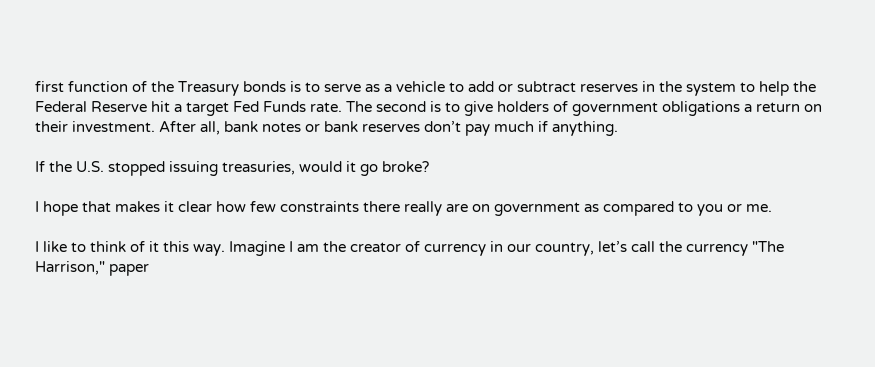first function of the Treasury bonds is to serve as a vehicle to add or subtract reserves in the system to help the Federal Reserve hit a target Fed Funds rate. The second is to give holders of government obligations a return on their investment. After all, bank notes or bank reserves don’t pay much if anything.

If the U.S. stopped issuing treasuries, would it go broke?

I hope that makes it clear how few constraints there really are on government as compared to you or me.

I like to think of it this way. Imagine I am the creator of currency in our country, let’s call the currency "The Harrison," paper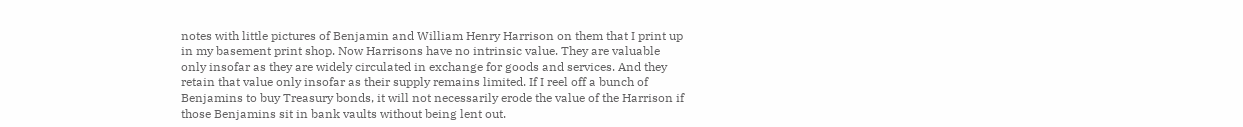notes with little pictures of Benjamin and William Henry Harrison on them that I print up in my basement print shop. Now Harrisons have no intrinsic value. They are valuable only insofar as they are widely circulated in exchange for goods and services. And they retain that value only insofar as their supply remains limited. If I reel off a bunch of Benjamins to buy Treasury bonds, it will not necessarily erode the value of the Harrison if those Benjamins sit in bank vaults without being lent out.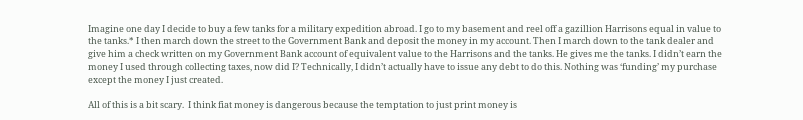Imagine one day I decide to buy a few tanks for a military expedition abroad. I go to my basement and reel off a gazillion Harrisons equal in value to the tanks.* I then march down the street to the Government Bank and deposit the money in my account. Then I march down to the tank dealer and give him a check written on my Government Bank account of equivalent value to the Harrisons and the tanks. He gives me the tanks. I didn’t earn the money I used through collecting taxes, now did I? Technically, I didn’t actually have to issue any debt to do this. Nothing was ‘funding’ my purchase except the money I just created.

All of this is a bit scary.  I think fiat money is dangerous because the temptation to just print money is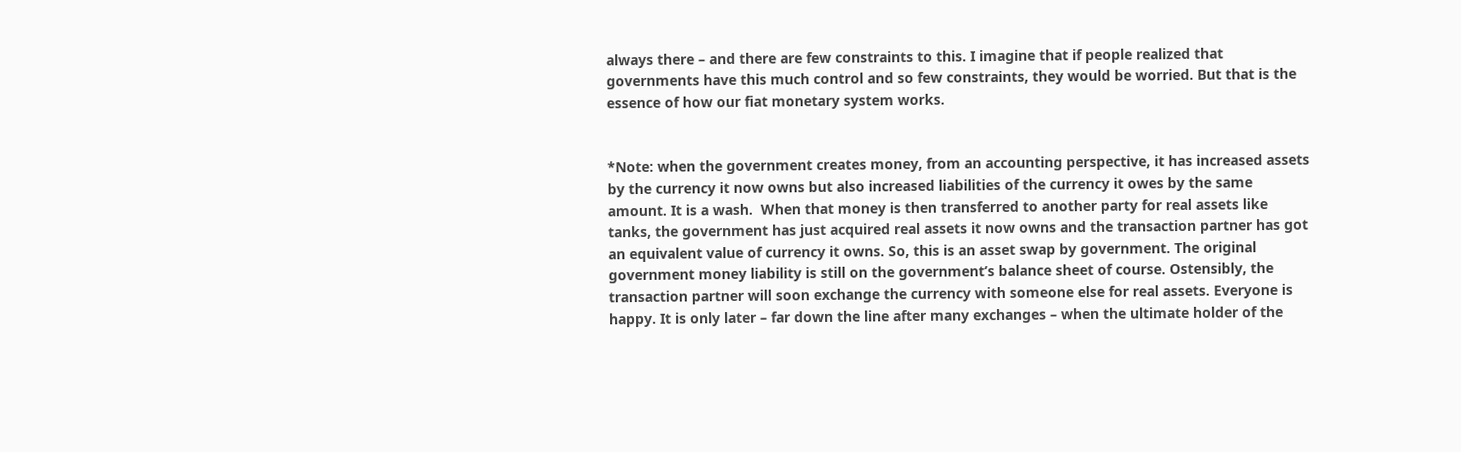always there – and there are few constraints to this. I imagine that if people realized that governments have this much control and so few constraints, they would be worried. But that is the essence of how our fiat monetary system works.


*Note: when the government creates money, from an accounting perspective, it has increased assets by the currency it now owns but also increased liabilities of the currency it owes by the same amount. It is a wash.  When that money is then transferred to another party for real assets like tanks, the government has just acquired real assets it now owns and the transaction partner has got an equivalent value of currency it owns. So, this is an asset swap by government. The original government money liability is still on the government’s balance sheet of course. Ostensibly, the transaction partner will soon exchange the currency with someone else for real assets. Everyone is happy. It is only later – far down the line after many exchanges – when the ultimate holder of the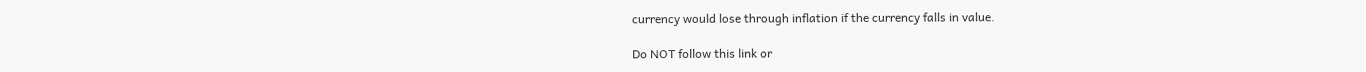currency would lose through inflation if the currency falls in value.

Do NOT follow this link or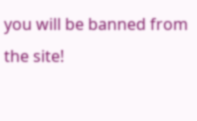you will be banned from the site!